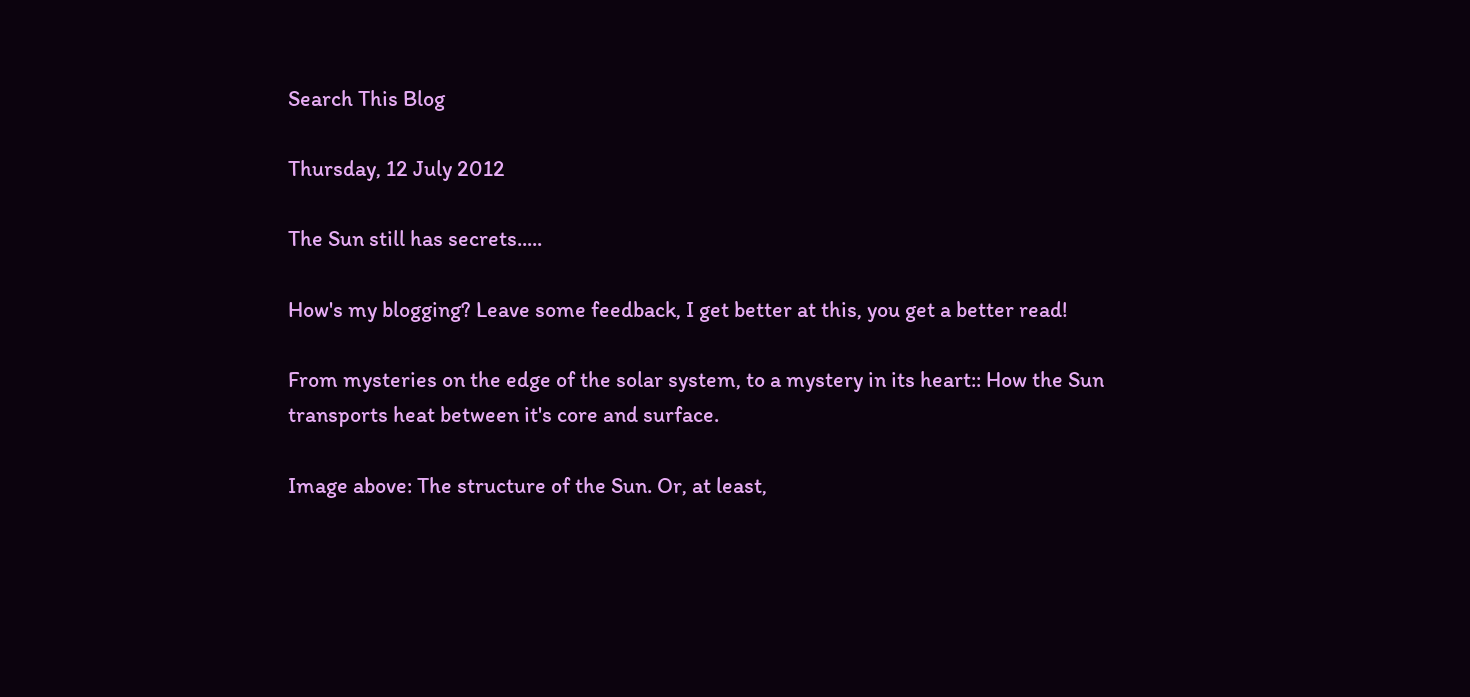Search This Blog

Thursday, 12 July 2012

The Sun still has secrets.....

How's my blogging? Leave some feedback, I get better at this, you get a better read!

From mysteries on the edge of the solar system, to a mystery in its heart:: How the Sun transports heat between it's core and surface.

Image above: The structure of the Sun. Or, at least,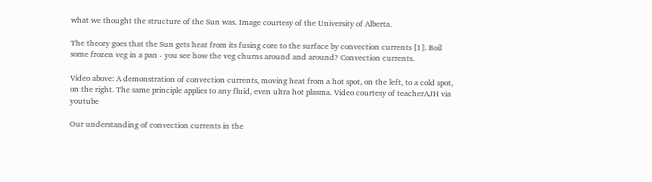what we thought the structure of the Sun was. Image courtesy of the University of Alberta.

The theory goes that the Sun gets heat from its fusing core to the surface by convection currents [1]. Boil some frozen veg in a pan - you see how the veg churns around and around? Convection currents.

Video above: A demonstration of convection currents, moving heat from a hot spot, on the left, to a cold spot, on the right. The same principle applies to any fluid, even ultra hot plasma. Video courtesy of teacherAJH via youtube

Our understanding of convection currents in the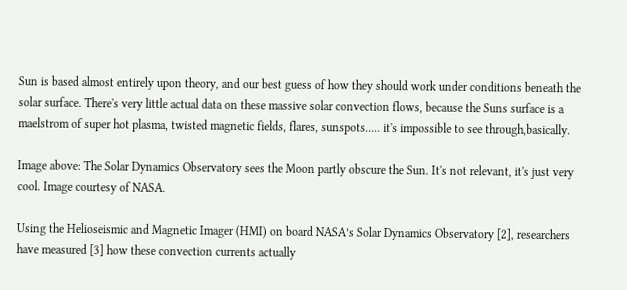Sun is based almost entirely upon theory, and our best guess of how they should work under conditions beneath the solar surface. There's very little actual data on these massive solar convection flows, because the Suns surface is a maelstrom of super hot plasma, twisted magnetic fields, flares, sunspots..... it's impossible to see through,basically.

Image above: The Solar Dynamics Observatory sees the Moon partly obscure the Sun. It's not relevant, it's just very cool. Image courtesy of NASA.

Using the Helioseismic and Magnetic Imager (HMI) on board NASA’s Solar Dynamics Observatory [2], researchers have measured [3] how these convection currents actually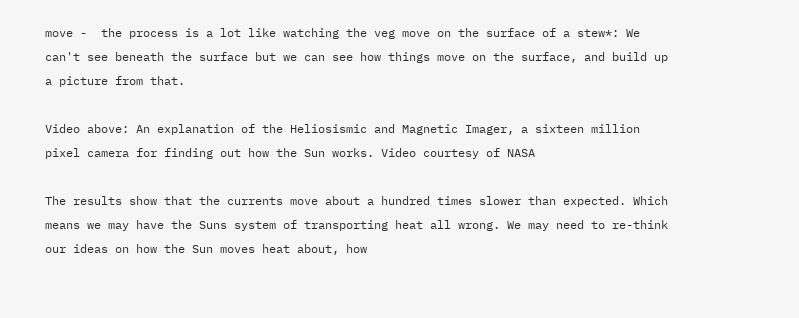move -  the process is a lot like watching the veg move on the surface of a stew*: We can't see beneath the surface but we can see how things move on the surface, and build up a picture from that.

Video above: An explanation of the Heliosismic and Magnetic Imager, a sixteen million pixel camera for finding out how the Sun works. Video courtesy of NASA

The results show that the currents move about a hundred times slower than expected. Which means we may have the Suns system of transporting heat all wrong. We may need to re-think our ideas on how the Sun moves heat about, how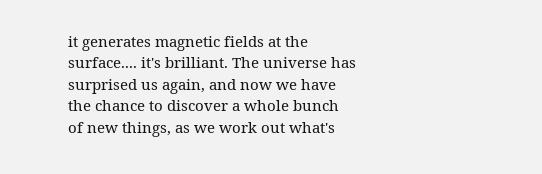it generates magnetic fields at the surface.... it's brilliant. The universe has surprised us again, and now we have the chance to discover a whole bunch of new things, as we work out what's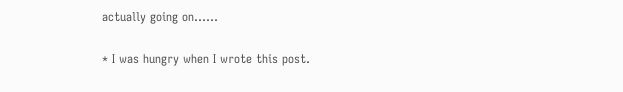actually going on......

* I was hungry when I wrote this post.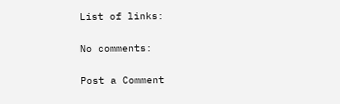List of links:

No comments:

Post a Comment